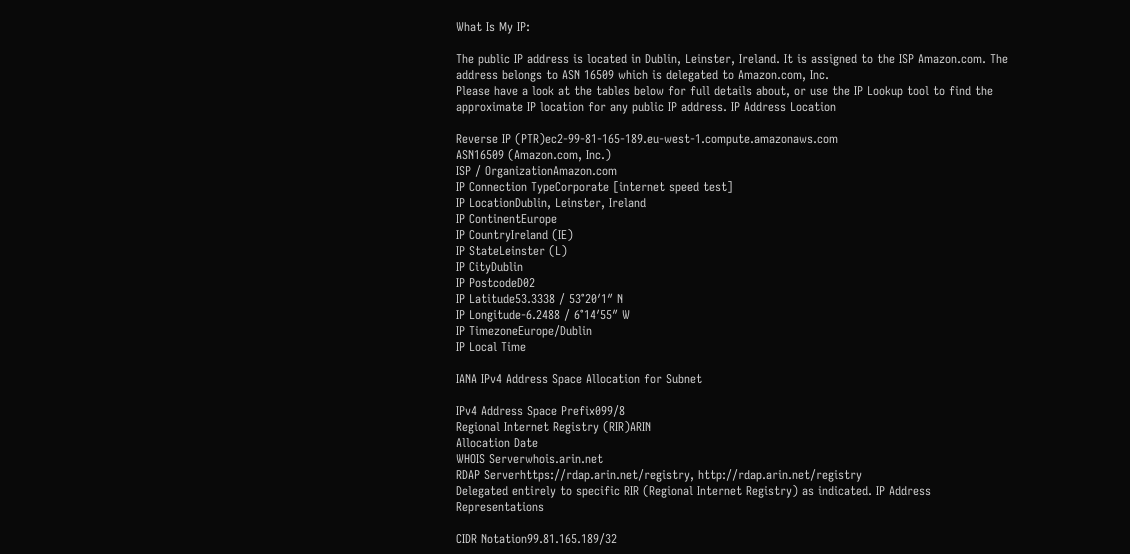What Is My IP:

The public IP address is located in Dublin, Leinster, Ireland. It is assigned to the ISP Amazon.com. The address belongs to ASN 16509 which is delegated to Amazon.com, Inc.
Please have a look at the tables below for full details about, or use the IP Lookup tool to find the approximate IP location for any public IP address. IP Address Location

Reverse IP (PTR)ec2-99-81-165-189.eu-west-1.compute.amazonaws.com
ASN16509 (Amazon.com, Inc.)
ISP / OrganizationAmazon.com
IP Connection TypeCorporate [internet speed test]
IP LocationDublin, Leinster, Ireland
IP ContinentEurope
IP CountryIreland (IE)
IP StateLeinster (L)
IP CityDublin
IP PostcodeD02
IP Latitude53.3338 / 53°20′1″ N
IP Longitude-6.2488 / 6°14′55″ W
IP TimezoneEurope/Dublin
IP Local Time

IANA IPv4 Address Space Allocation for Subnet

IPv4 Address Space Prefix099/8
Regional Internet Registry (RIR)ARIN
Allocation Date
WHOIS Serverwhois.arin.net
RDAP Serverhttps://rdap.arin.net/registry, http://rdap.arin.net/registry
Delegated entirely to specific RIR (Regional Internet Registry) as indicated. IP Address Representations

CIDR Notation99.81.165.189/32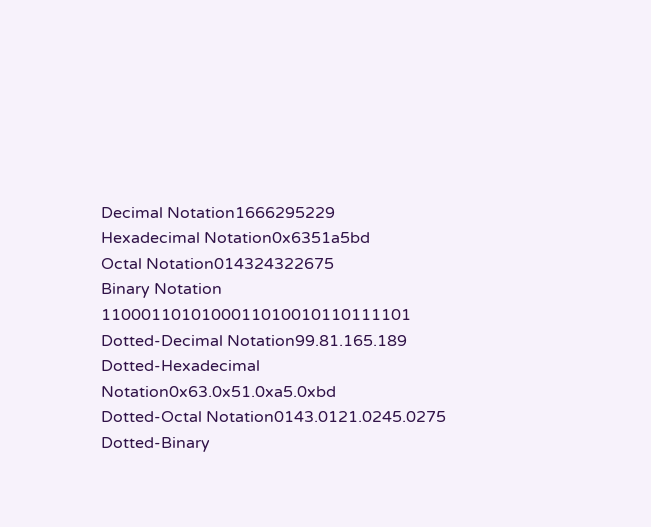Decimal Notation1666295229
Hexadecimal Notation0x6351a5bd
Octal Notation014324322675
Binary Notation 1100011010100011010010110111101
Dotted-Decimal Notation99.81.165.189
Dotted-Hexadecimal Notation0x63.0x51.0xa5.0xbd
Dotted-Octal Notation0143.0121.0245.0275
Dotted-Binary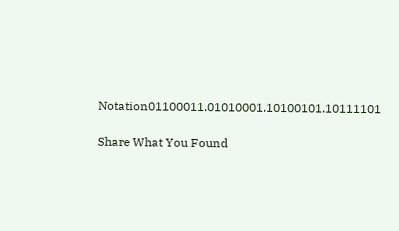Notation01100011.01010001.10100101.10111101

Share What You Found